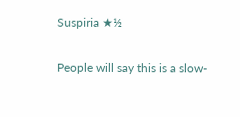Suspiria ★½

People will say this is a slow-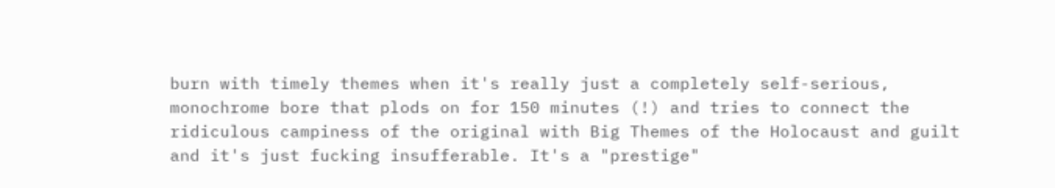burn with timely themes when it's really just a completely self-serious, monochrome bore that plods on for 150 minutes (!) and tries to connect the ridiculous campiness of the original with Big Themes of the Holocaust and guilt and it's just fucking insufferable. It's a "prestige"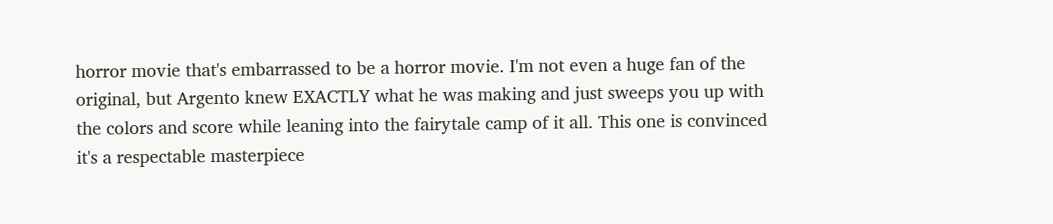horror movie that's embarrassed to be a horror movie. I'm not even a huge fan of the original, but Argento knew EXACTLY what he was making and just sweeps you up with the colors and score while leaning into the fairytale camp of it all. This one is convinced it's a respectable masterpiece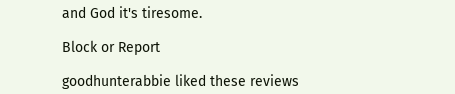and God it's tiresome.

Block or Report

goodhunterabbie liked these reviews